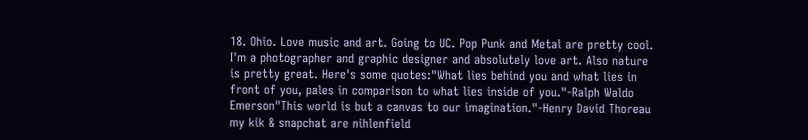18. Ohio. Love music and art. Going to UC. Pop Punk and Metal are pretty cool. I'm a photographer and graphic designer and absolutely love art. Also nature is pretty great. Here's some quotes:"What lies behind you and what lies in front of you, pales in comparison to what lies inside of you."-Ralph Waldo Emerson"This world is but a canvas to our imagination."-Henry David Thoreau my kik & snapchat are nihlenfield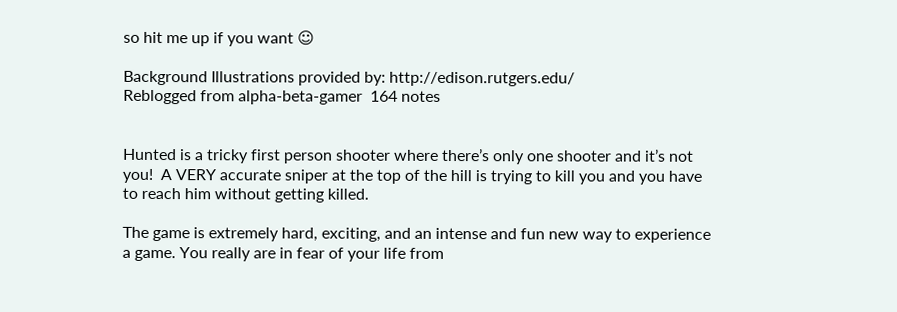so hit me up if you want ☺

Background Illustrations provided by: http://edison.rutgers.edu/
Reblogged from alpha-beta-gamer  164 notes


Hunted is a tricky first person shooter where there’s only one shooter and it’s not you!  A VERY accurate sniper at the top of the hill is trying to kill you and you have to reach him without getting killed.

The game is extremely hard, exciting, and an intense and fun new way to experience a game. You really are in fear of your life from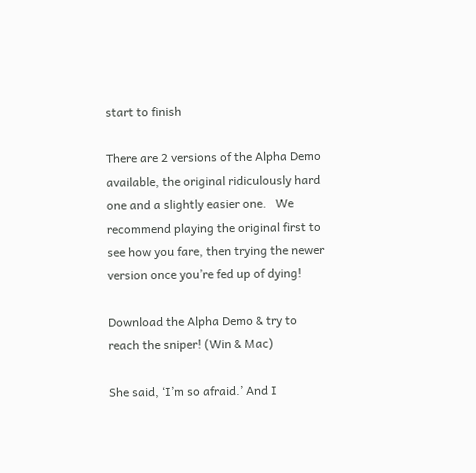start to finish

There are 2 versions of the Alpha Demo available, the original ridiculously hard one and a slightly easier one.   We recommend playing the original first to see how you fare, then trying the newer version once you’re fed up of dying!

Download the Alpha Demo & try to reach the sniper! (Win & Mac)

She said, ‘I’m so afraid.’ And I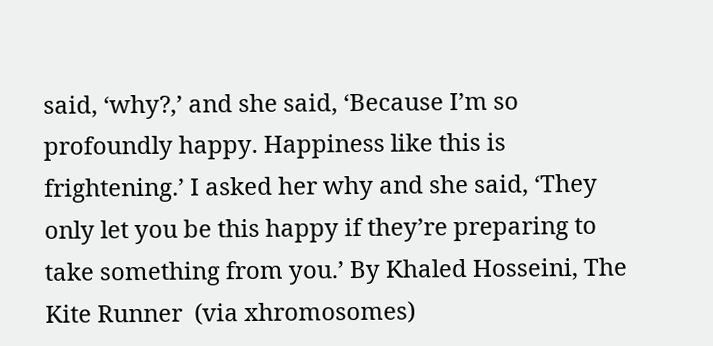said, ‘why?,’ and she said, ‘Because I’m so profoundly happy. Happiness like this is frightening.’ I asked her why and she said, ‘They only let you be this happy if they’re preparing to take something from you.’ By Khaled Hosseini, The Kite Runner  (via xhromosomes)